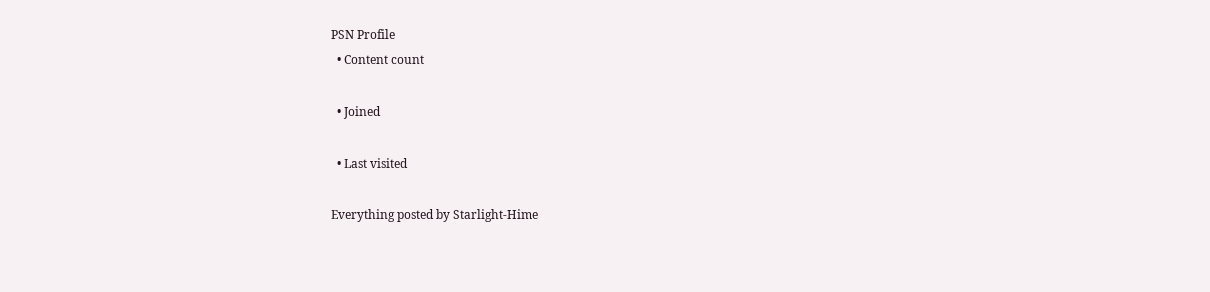PSN Profile
  • Content count

  • Joined

  • Last visited

Everything posted by Starlight-Hime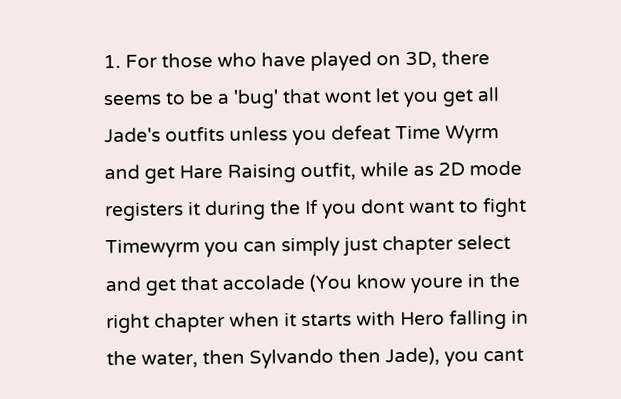1. For those who have played on 3D, there seems to be a 'bug' that wont let you get all Jade's outfits unless you defeat Time Wyrm and get Hare Raising outfit, while as 2D mode registers it during the If you dont want to fight Timewyrm you can simply just chapter select and get that accolade (You know youre in the right chapter when it starts with Hero falling in the water, then Sylvando then Jade), you cant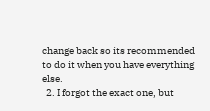change back so its recommended to do it when you have everything else.
  2. I forgot the exact one, but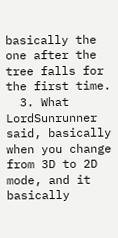basically the one after the tree falls for the first time.
  3. What LordSunrunner said, basically when you change from 3D to 2D mode, and it basically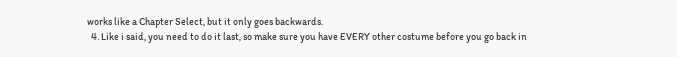works like a Chapter Select, but it only goes backwards.
  4. Like i said, you need to do it last, so make sure you have EVERY other costume before you go back in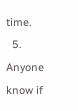time.
  5. Anyone know if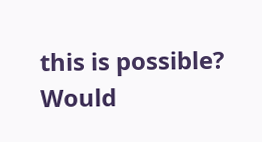this is possible? Would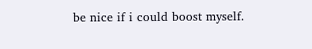be nice if i could boost myself.